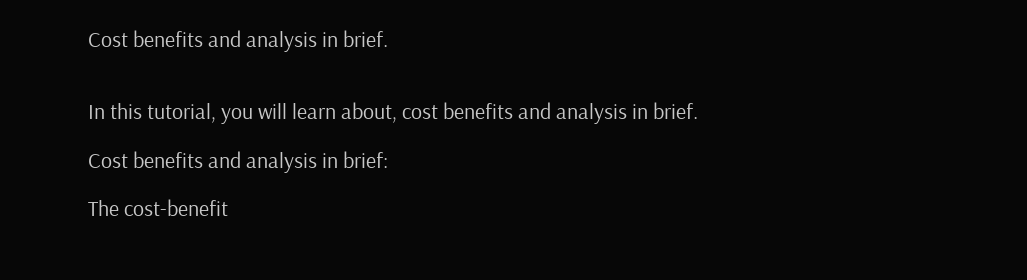Cost benefits and analysis in brief.


In this tutorial, you will learn about, cost benefits and analysis in brief.

Cost benefits and analysis in brief:

The cost-benefit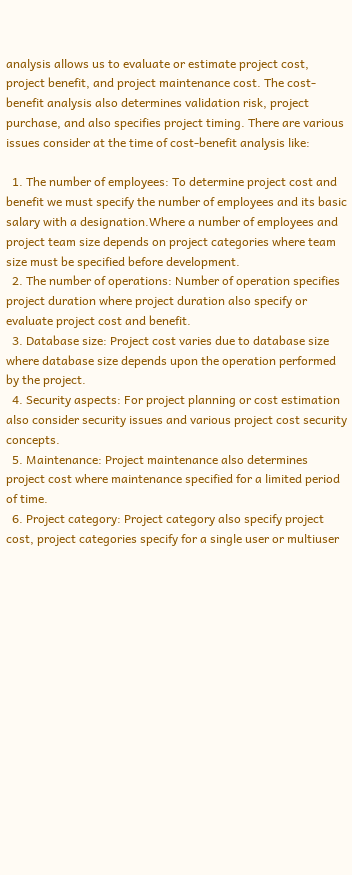analysis allows us to evaluate or estimate project cost, project benefit, and project maintenance cost. The cost-benefit analysis also determines validation risk, project purchase, and also specifies project timing. There are various issues consider at the time of cost-benefit analysis like:

  1. The number of employees: To determine project cost and benefit we must specify the number of employees and its basic salary with a designation.Where a number of employees and project team size depends on project categories where team size must be specified before development.
  2. The number of operations: Number of operation specifies project duration where project duration also specify or evaluate project cost and benefit.
  3. Database size: Project cost varies due to database size where database size depends upon the operation performed by the project.
  4. Security aspects: For project planning or cost estimation also consider security issues and various project cost security concepts.
  5. Maintenance: Project maintenance also determines project cost where maintenance specified for a limited period of time.
  6. Project category: Project category also specify project cost, project categories specify for a single user or multiuser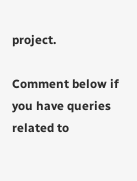project.

Comment below if you have queries related to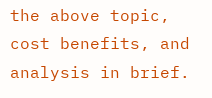the above topic, cost benefits, and analysis in brief.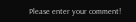Please enter your comment!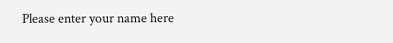Please enter your name here